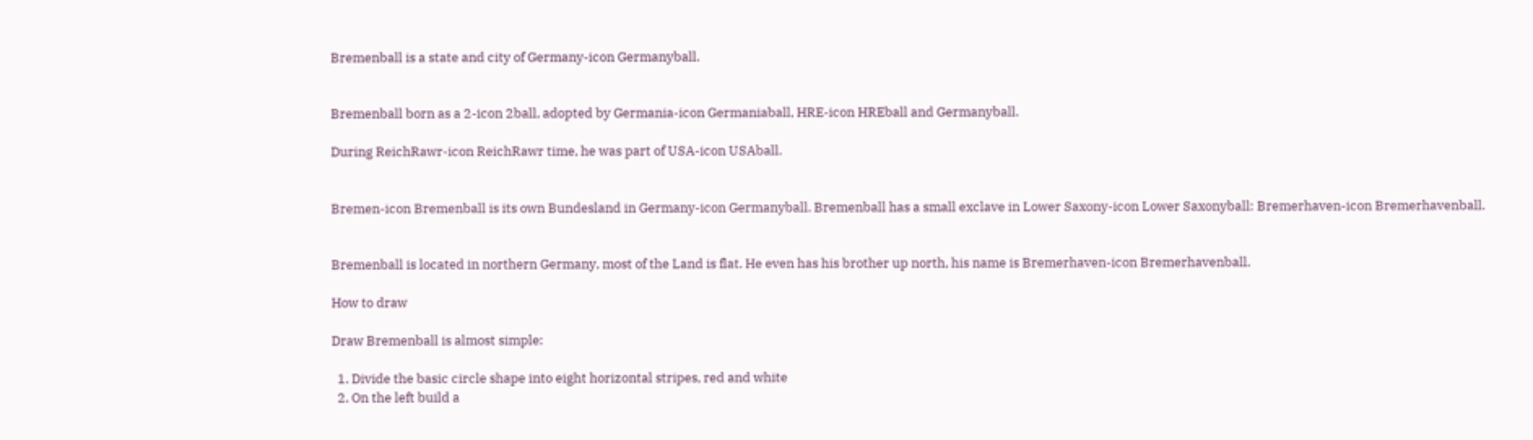Bremenball is a state and city of Germany-icon Germanyball.


Bremenball born as a 2-icon 2ball, adopted by Germania-icon Germaniaball, HRE-icon HREball and Germanyball.

During ReichRawr-icon ReichRawr time, he was part of USA-icon USAball.


Bremen-icon Bremenball is its own Bundesland in Germany-icon Germanyball. Bremenball has a small exclave in Lower Saxony-icon Lower Saxonyball: Bremerhaven-icon Bremerhavenball.


Bremenball is located in northern Germany, most of the Land is flat. He even has his brother up north, his name is Bremerhaven-icon Bremerhavenball.

How to draw

Draw Bremenball is almost simple:

  1. Divide the basic circle shape into eight horizontal stripes, red and white
  2. On the left build a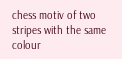chess motiv of two stripes with the same colour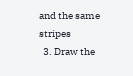and the same stripes
  3. Draw the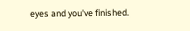eyes and you've finished.